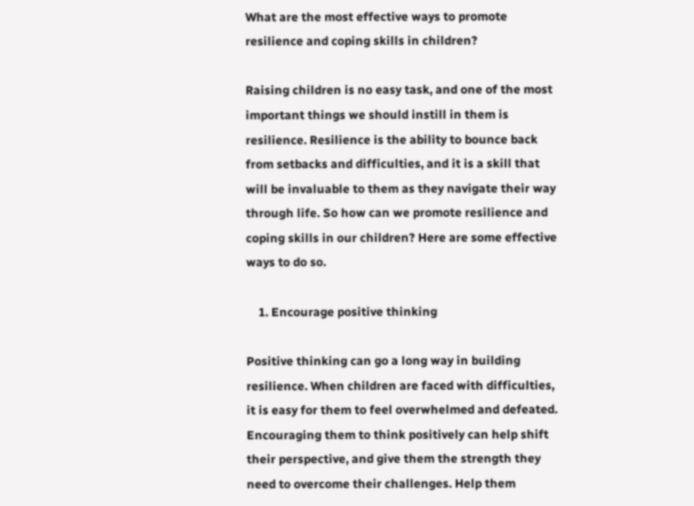What are the most effective ways to promote resilience and coping skills in children?

Raising children is no easy task, and one of the most important things we should instill in them is resilience. Resilience is the ability to bounce back from setbacks and difficulties, and it is a skill that will be invaluable to them as they navigate their way through life. So how can we promote resilience and coping skills in our children? Here are some effective ways to do so.

    1. Encourage positive thinking

Positive thinking can go a long way in building resilience. When children are faced with difficulties, it is easy for them to feel overwhelmed and defeated. Encouraging them to think positively can help shift their perspective, and give them the strength they need to overcome their challenges. Help them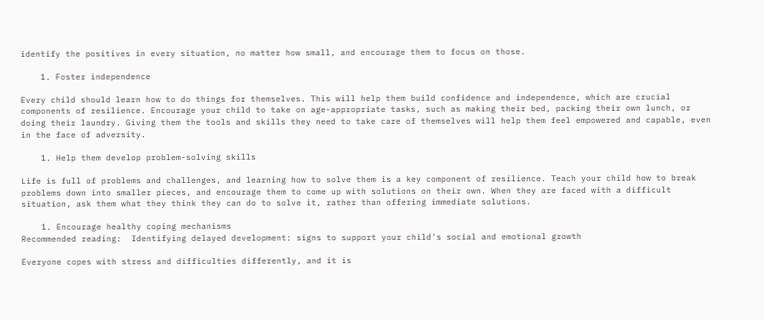identify the positives in every situation, no matter how small, and encourage them to focus on those.

    1. Foster independence

Every child should learn how to do things for themselves. This will help them build confidence and independence, which are crucial components of resilience. Encourage your child to take on age-appropriate tasks, such as making their bed, packing their own lunch, or doing their laundry. Giving them the tools and skills they need to take care of themselves will help them feel empowered and capable, even in the face of adversity.

    1. Help them develop problem-solving skills

Life is full of problems and challenges, and learning how to solve them is a key component of resilience. Teach your child how to break problems down into smaller pieces, and encourage them to come up with solutions on their own. When they are faced with a difficult situation, ask them what they think they can do to solve it, rather than offering immediate solutions.

    1. Encourage healthy coping mechanisms
Recommended reading:  Identifying delayed development: signs to support your child's social and emotional growth

Everyone copes with stress and difficulties differently, and it is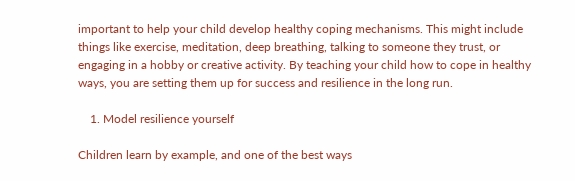important to help your child develop healthy coping mechanisms. This might include things like exercise, meditation, deep breathing, talking to someone they trust, or engaging in a hobby or creative activity. By teaching your child how to cope in healthy ways, you are setting them up for success and resilience in the long run.

    1. Model resilience yourself

Children learn by example, and one of the best ways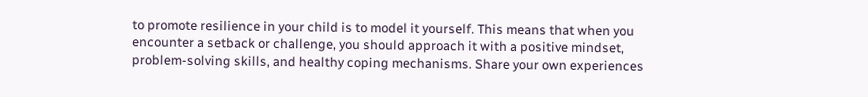to promote resilience in your child is to model it yourself. This means that when you encounter a setback or challenge, you should approach it with a positive mindset, problem-solving skills, and healthy coping mechanisms. Share your own experiences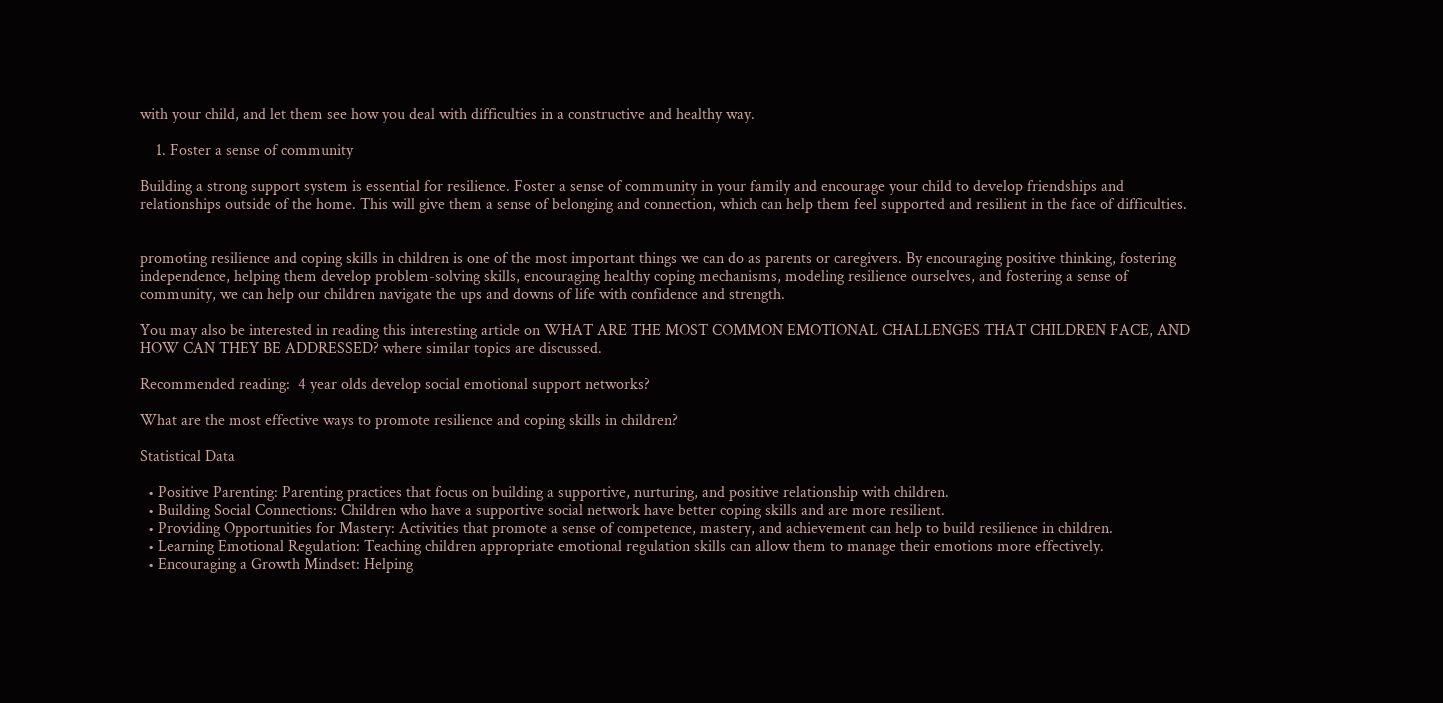with your child, and let them see how you deal with difficulties in a constructive and healthy way.

    1. Foster a sense of community

Building a strong support system is essential for resilience. Foster a sense of community in your family and encourage your child to develop friendships and relationships outside of the home. This will give them a sense of belonging and connection, which can help them feel supported and resilient in the face of difficulties.


promoting resilience and coping skills in children is one of the most important things we can do as parents or caregivers. By encouraging positive thinking, fostering independence, helping them develop problem-solving skills, encouraging healthy coping mechanisms, modeling resilience ourselves, and fostering a sense of community, we can help our children navigate the ups and downs of life with confidence and strength.

You may also be interested in reading this interesting article on WHAT ARE THE MOST COMMON EMOTIONAL CHALLENGES THAT CHILDREN FACE, AND HOW CAN THEY BE ADDRESSED? where similar topics are discussed.

Recommended reading:  4 year olds develop social emotional support networks?

What are the most effective ways to promote resilience and coping skills in children?

Statistical Data

  • Positive Parenting: Parenting practices that focus on building a supportive, nurturing, and positive relationship with children.
  • Building Social Connections: Children who have a supportive social network have better coping skills and are more resilient.
  • Providing Opportunities for Mastery: Activities that promote a sense of competence, mastery, and achievement can help to build resilience in children.
  • Learning Emotional Regulation: Teaching children appropriate emotional regulation skills can allow them to manage their emotions more effectively.
  • Encouraging a Growth Mindset: Helping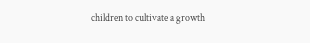children to cultivate a growth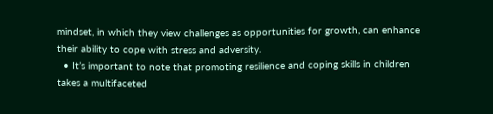mindset, in which they view challenges as opportunities for growth, can enhance their ability to cope with stress and adversity.
  • It’s important to note that promoting resilience and coping skills in children takes a multifaceted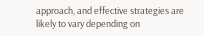approach, and effective strategies are likely to vary depending on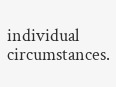individual circumstances.